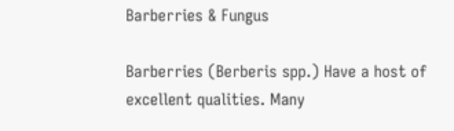Barberries & Fungus

Barberries (Berberis spp.) Have a host of excellent qualities. Many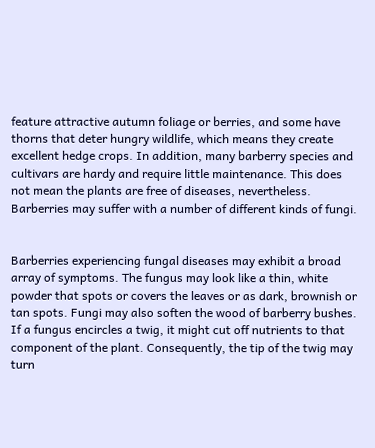feature attractive autumn foliage or berries, and some have thorns that deter hungry wildlife, which means they create excellent hedge crops. In addition, many barberry species and cultivars are hardy and require little maintenance. This does not mean the plants are free of diseases, nevertheless. Barberries may suffer with a number of different kinds of fungi.


Barberries experiencing fungal diseases may exhibit a broad array of symptoms. The fungus may look like a thin, white powder that spots or covers the leaves or as dark, brownish or tan spots. Fungi may also soften the wood of barberry bushes. If a fungus encircles a twig, it might cut off nutrients to that component of the plant. Consequently, the tip of the twig may turn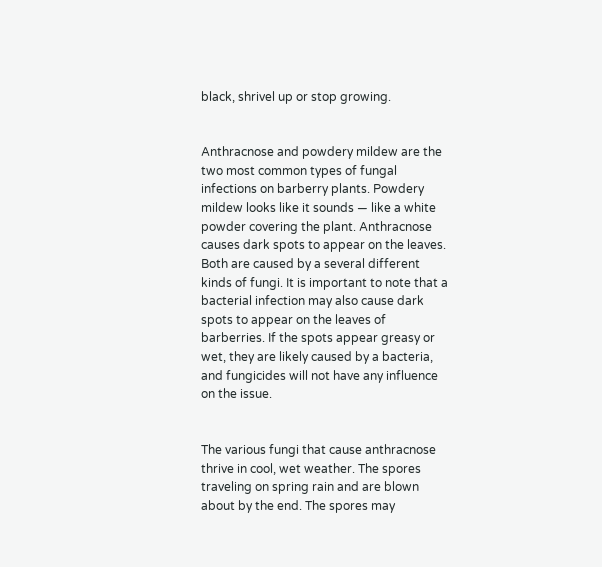black, shrivel up or stop growing.


Anthracnose and powdery mildew are the two most common types of fungal infections on barberry plants. Powdery mildew looks like it sounds — like a white powder covering the plant. Anthracnose causes dark spots to appear on the leaves. Both are caused by a several different kinds of fungi. It is important to note that a bacterial infection may also cause dark spots to appear on the leaves of barberries. If the spots appear greasy or wet, they are likely caused by a bacteria, and fungicides will not have any influence on the issue.


The various fungi that cause anthracnose thrive in cool, wet weather. The spores traveling on spring rain and are blown about by the end. The spores may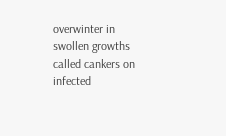overwinter in swollen growths called cankers on infected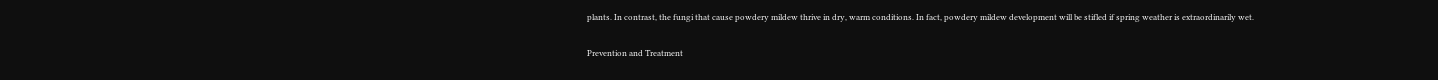plants. In contrast, the fungi that cause powdery mildew thrive in dry, warm conditions. In fact, powdery mildew development will be stifled if spring weather is extraordinarily wet.

Prevention and Treatment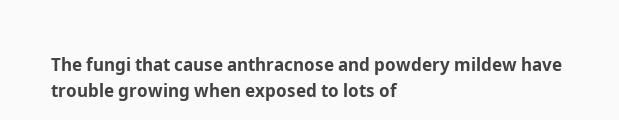The fungi that cause anthracnose and powdery mildew have trouble growing when exposed to lots of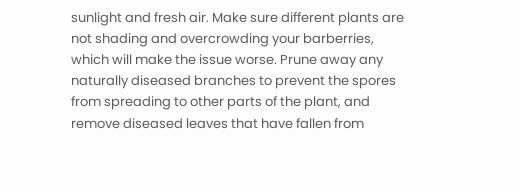sunlight and fresh air. Make sure different plants are not shading and overcrowding your barberries, which will make the issue worse. Prune away any naturally diseased branches to prevent the spores from spreading to other parts of the plant, and remove diseased leaves that have fallen from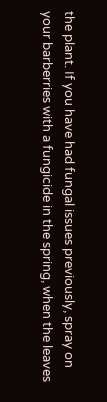the plant. If you have had fungal issues previously, spray on your barberries with a fungicide in the spring, when the leaves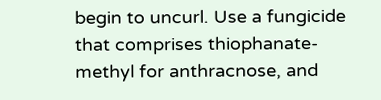begin to uncurl. Use a fungicide that comprises thiophanate-methyl for anthracnose, and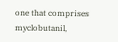one that comprises myclobutanil,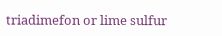triadimefon or lime sulfur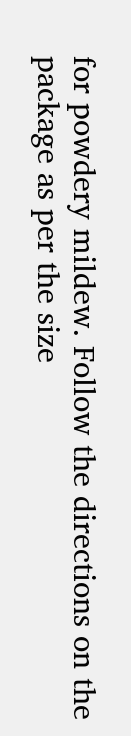for powdery mildew. Follow the directions on the package as per the size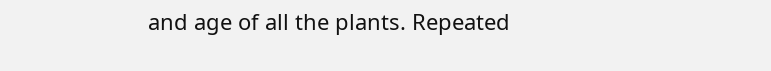and age of all the plants. Repeated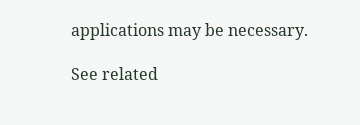applications may be necessary.

See related